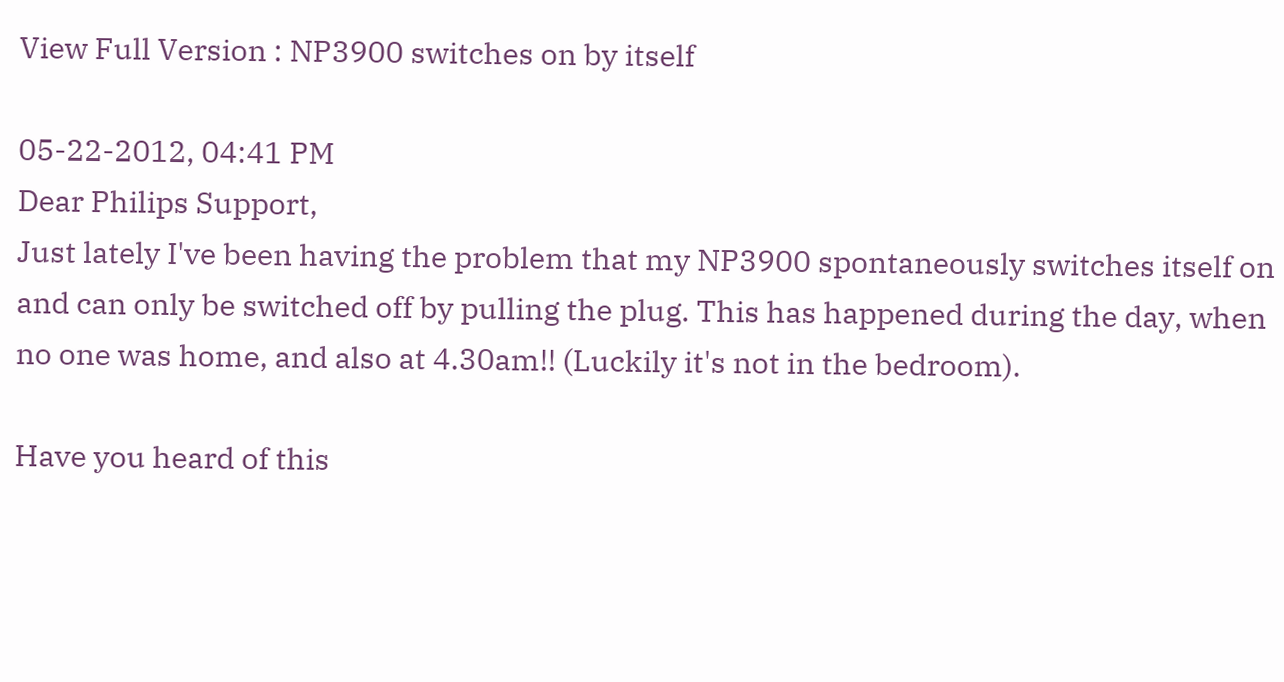View Full Version : NP3900 switches on by itself

05-22-2012, 04:41 PM
Dear Philips Support,
Just lately I've been having the problem that my NP3900 spontaneously switches itself on and can only be switched off by pulling the plug. This has happened during the day, when no one was home, and also at 4.30am!! (Luckily it's not in the bedroom).

Have you heard of this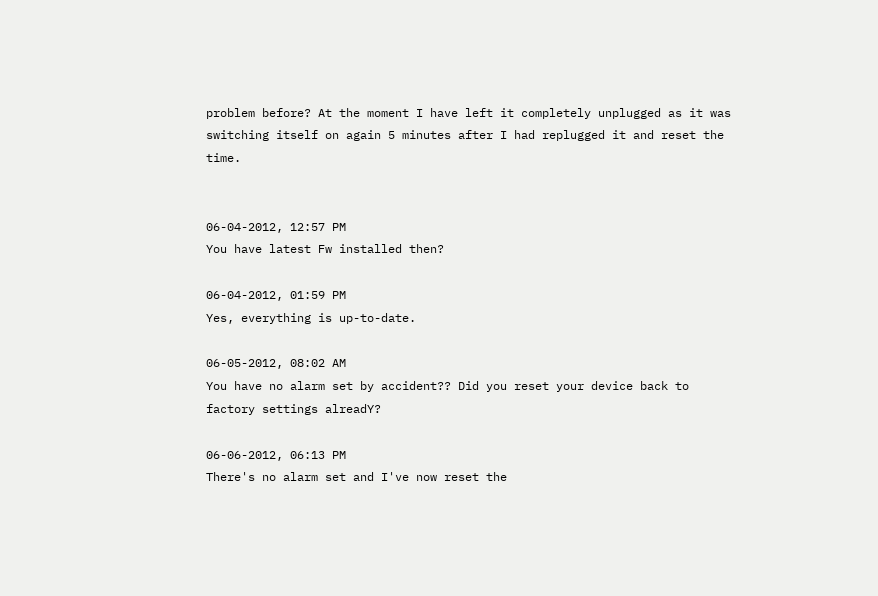problem before? At the moment I have left it completely unplugged as it was switching itself on again 5 minutes after I had replugged it and reset the time.


06-04-2012, 12:57 PM
You have latest Fw installed then?

06-04-2012, 01:59 PM
Yes, everything is up-to-date.

06-05-2012, 08:02 AM
You have no alarm set by accident?? Did you reset your device back to factory settings alreadY?

06-06-2012, 06:13 PM
There's no alarm set and I've now reset the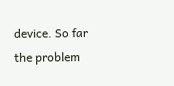device. So far the problem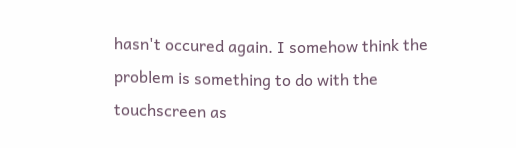hasn't occured again. I somehow think the problem is something to do with the touchscreen as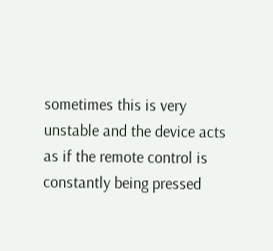sometimes this is very unstable and the device acts as if the remote control is constantly being pressed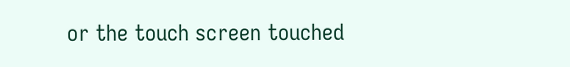or the touch screen touched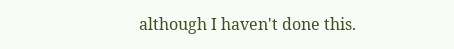although I haven't done this.